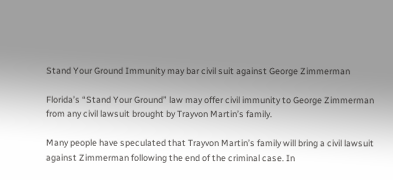Stand Your Ground Immunity may bar civil suit against George Zimmerman

Florida’s “Stand Your Ground” law may offer civil immunity to George Zimmerman from any civil lawsuit brought by Trayvon Martin’s family.

Many people have speculated that Trayvon Martin’s family will bring a civil lawsuit against Zimmerman following the end of the criminal case. In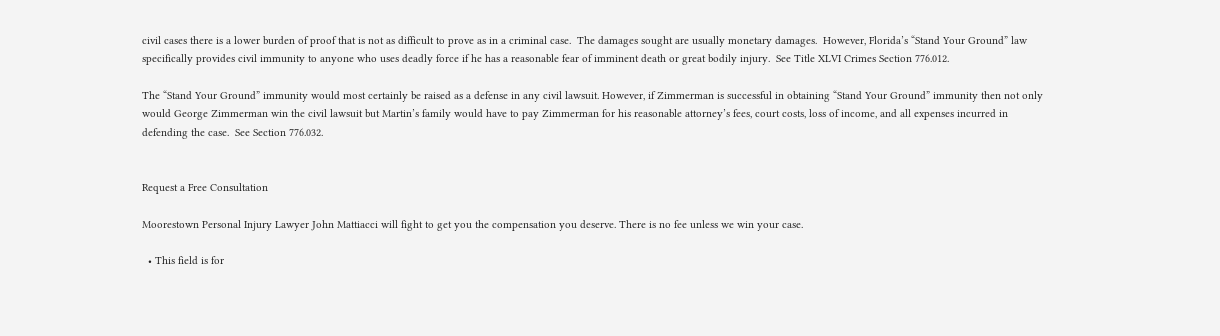civil cases there is a lower burden of proof that is not as difficult to prove as in a criminal case.  The damages sought are usually monetary damages.  However, Florida’s “Stand Your Ground” law specifically provides civil immunity to anyone who uses deadly force if he has a reasonable fear of imminent death or great bodily injury.  See Title XLVI Crimes Section 776.012.

The “Stand Your Ground” immunity would most certainly be raised as a defense in any civil lawsuit. However, if Zimmerman is successful in obtaining “Stand Your Ground” immunity then not only would George Zimmerman win the civil lawsuit but Martin’s family would have to pay Zimmerman for his reasonable attorney’s fees, court costs, loss of income, and all expenses incurred in defending the case.  See Section 776.032.


Request a Free Consultation

Moorestown Personal Injury Lawyer John Mattiacci will fight to get you the compensation you deserve. There is no fee unless we win your case.

  • This field is for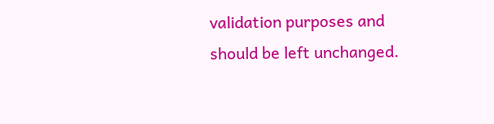validation purposes and should be left unchanged.